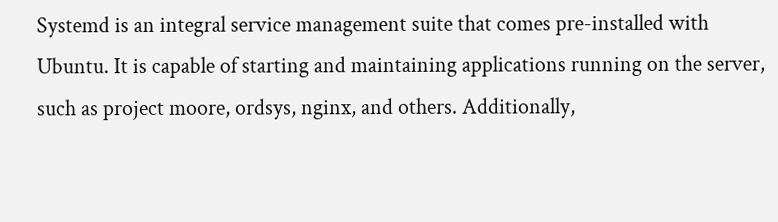Systemd is an integral service management suite that comes pre-installed with Ubuntu. It is capable of starting and maintaining applications running on the server, such as project moore, ordsys, nginx, and others. Additionally,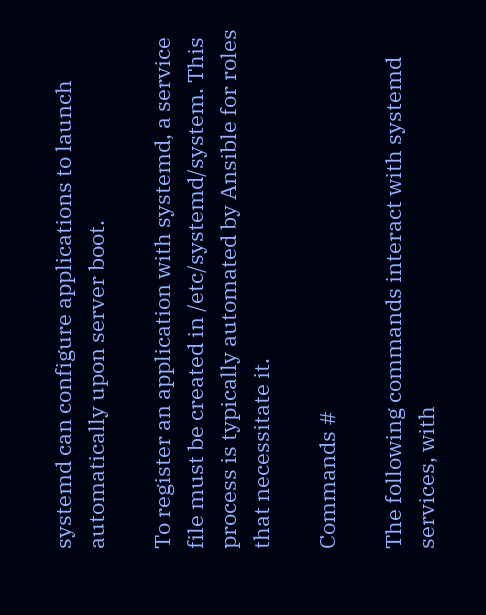systemd can configure applications to launch automatically upon server boot.

To register an application with systemd, a service file must be created in /etc/systemd/system. This process is typically automated by Ansible for roles that necessitate it.

Commands #

The following commands interact with systemd services, with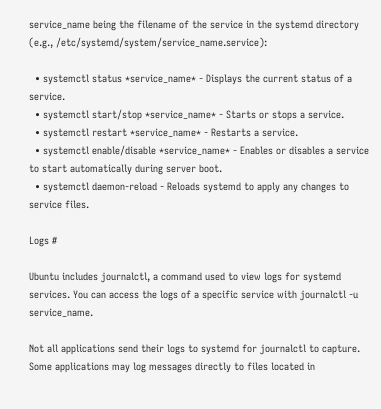service_name being the filename of the service in the systemd directory (e.g., /etc/systemd/system/service_name.service):

  • systemctl status *service_name* - Displays the current status of a service.
  • systemctl start/stop *service_name* - Starts or stops a service.
  • systemctl restart *service_name* - Restarts a service.
  • systemctl enable/disable *service_name* - Enables or disables a service to start automatically during server boot.
  • systemctl daemon-reload - Reloads systemd to apply any changes to service files.

Logs #

Ubuntu includes journalctl, a command used to view logs for systemd services. You can access the logs of a specific service with journalctl -u service_name.

Not all applications send their logs to systemd for journalctl to capture. Some applications may log messages directly to files located in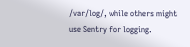/var/log/, while others might use Sentry for logging.